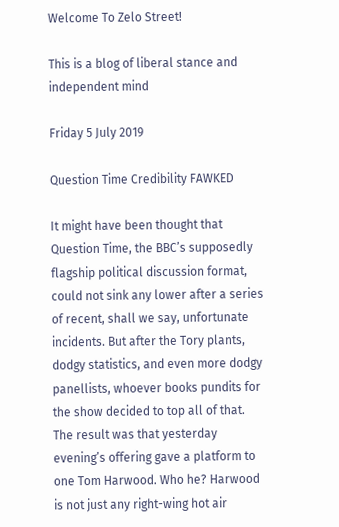Welcome To Zelo Street!

This is a blog of liberal stance and independent mind

Friday 5 July 2019

Question Time Credibility FAWKED

It might have been thought that Question Time, the BBC’s supposedly flagship political discussion format, could not sink any lower after a series of recent, shall we say, unfortunate incidents. But after the Tory plants, dodgy statistics, and even more dodgy panellists, whoever books pundits for the show decided to top all of that.
The result was that yesterday evening’s offering gave a platform to one Tom Harwood. Who he? Harwood is not just any right-wing hot air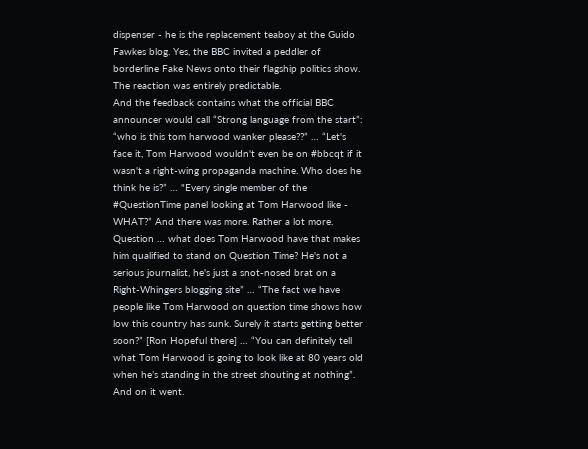dispenser - he is the replacement teaboy at the Guido Fawkes blog. Yes, the BBC invited a peddler of borderline Fake News onto their flagship politics show. The reaction was entirely predictable.
And the feedback contains what the official BBC announcer would call “Strong language from the start”: “who is this tom harwood wanker please??” … “Let's face it, Tom Harwood wouldn't even be on #bbcqt if it wasn't a right-wing propaganda machine. Who does he think he is?” … "Every single member of the #QuestionTime panel looking at Tom Harwood like - WHAT?” And there was more. Rather a lot more.
Question … what does Tom Harwood have that makes him qualified to stand on Question Time? He's not a serious journalist, he's just a snot-nosed brat on a Right-Whingers blogging site” … “The fact we have people like Tom Harwood on question time shows how low this country has sunk. Surely it starts getting better soon?” [Ron Hopeful there] … “You can definitely tell what Tom Harwood is going to look like at 80 years old when he’s standing in the street shouting at nothing”. And on it went.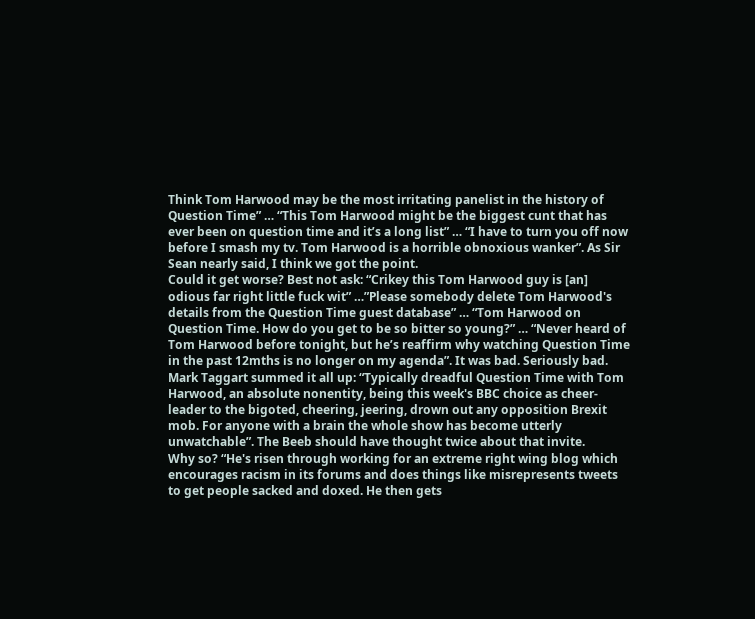Think Tom Harwood may be the most irritating panelist in the history of Question Time” … “This Tom Harwood might be the biggest cunt that has ever been on question time and it’s a long list” … “I have to turn you off now before I smash my tv. Tom Harwood is a horrible obnoxious wanker”. As Sir Sean nearly said, I think we got the point.
Could it get worse? Best not ask: “Crikey this Tom Harwood guy is [an] odious far right little fuck wit” …”Please somebody delete Tom Harwood's details from the Question Time guest database” … “Tom Harwood on Question Time. How do you get to be so bitter so young?” … “Never heard of Tom Harwood before tonight, but he’s reaffirm why watching Question Time in the past 12mths is no longer on my agenda”. It was bad. Seriously bad.
Mark Taggart summed it all up: “Typically dreadful Question Time with Tom Harwood, an absolute nonentity, being this week's BBC choice as cheer-leader to the bigoted, cheering, jeering, drown out any opposition Brexit mob. For anyone with a brain the whole show has become utterly unwatchable”. The Beeb should have thought twice about that invite.
Why so? “He's risen through working for an extreme right wing blog which encourages racism in its forums and does things like misrepresents tweets to get people sacked and doxed. He then gets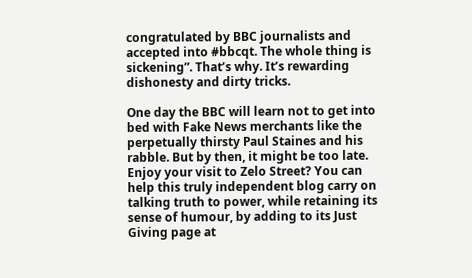congratulated by BBC journalists and accepted into #bbcqt. The whole thing is sickening”. That’s why. It’s rewarding dishonesty and dirty tricks.

One day the BBC will learn not to get into bed with Fake News merchants like the perpetually thirsty Paul Staines and his rabble. But by then, it might be too late.
Enjoy your visit to Zelo Street? You can help this truly independent blog carry on talking truth to power, while retaining its sense of humour, by adding to its Just Giving page at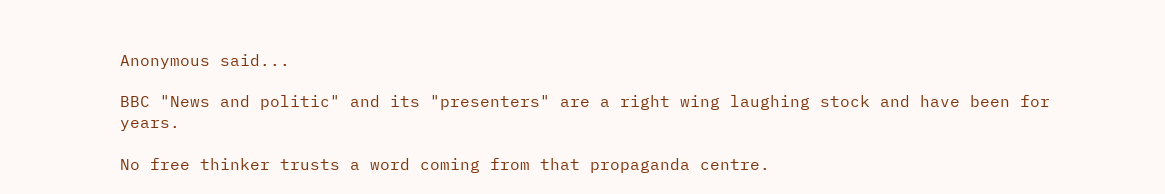Anonymous said...

BBC "News and politic" and its "presenters" are a right wing laughing stock and have been for years.

No free thinker trusts a word coming from that propaganda centre.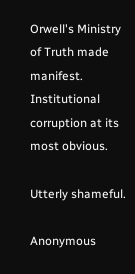Orwell's Ministry of Truth made manifest. Institutional corruption at its most obvious.

Utterly shameful.

Anonymous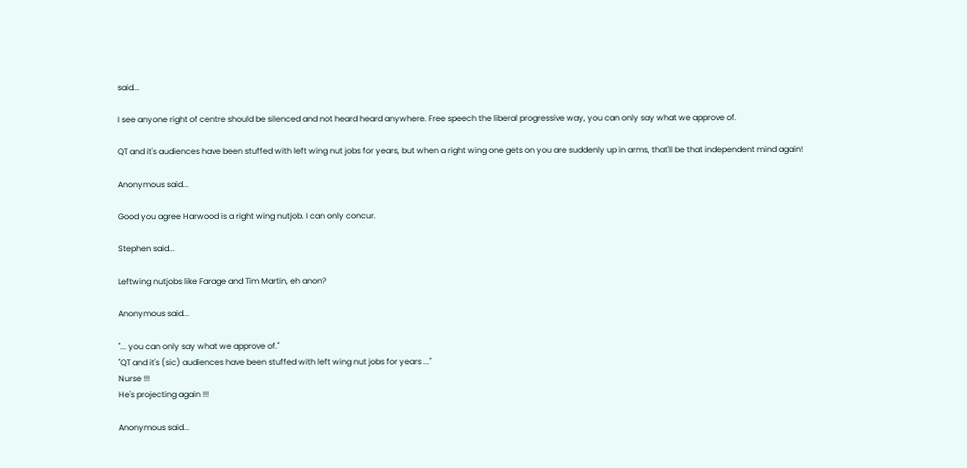said...

I see anyone right of centre should be silenced and not heard heard anywhere. Free speech the liberal progressive way, you can only say what we approve of.

QT and it's audiences have been stuffed with left wing nut jobs for years, but when a right wing one gets on you are suddenly up in arms, that'll be that independent mind again!

Anonymous said...

Good you agree Harwood is a right wing nutjob. I can only concur.

Stephen said...

Leftwing nutjobs like Farage and Tim Martin, eh anon?

Anonymous said...

"... you can only say what we approve of."
"QT and it's (sic) audiences have been stuffed with left wing nut jobs for years ..."
Nurse !!!
He's projecting again !!!

Anonymous said...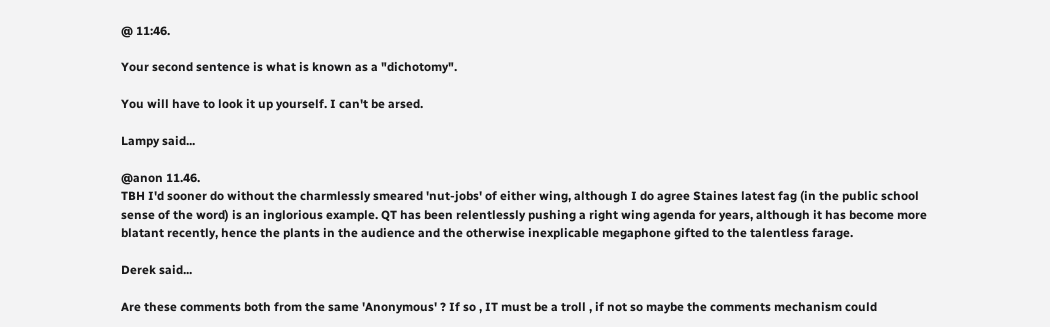@ 11:46.

Your second sentence is what is known as a "dichotomy".

You will have to look it up yourself. I can't be arsed.

Lampy said...

@anon 11.46.
TBH I'd sooner do without the charmlessly smeared 'nut-jobs' of either wing, although I do agree Staines latest fag (in the public school sense of the word) is an inglorious example. QT has been relentlessly pushing a right wing agenda for years, although it has become more blatant recently, hence the plants in the audience and the otherwise inexplicable megaphone gifted to the talentless farage.

Derek said...

Are these comments both from the same 'Anonymous' ? If so , IT must be a troll , if not so maybe the comments mechanism could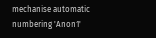mechanise automatic numbering 'Anon1'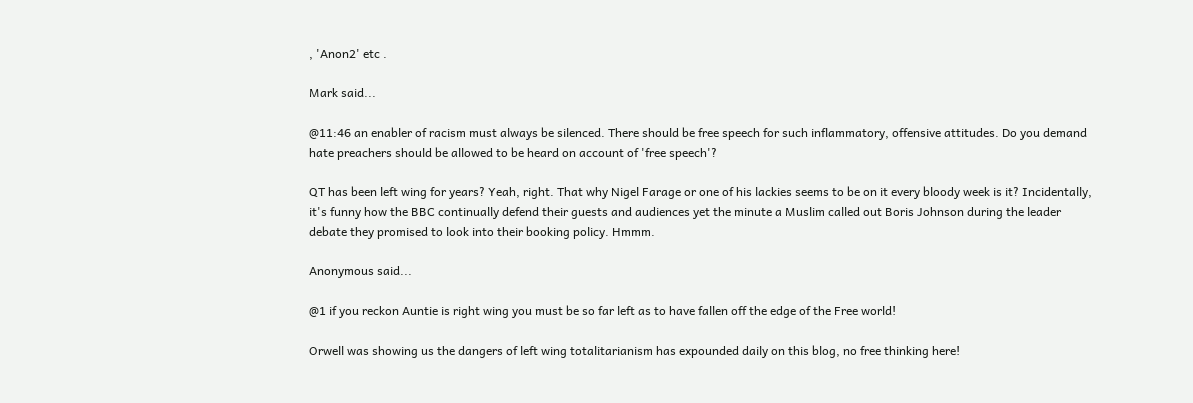, 'Anon2' etc .

Mark said...

@11:46 an enabler of racism must always be silenced. There should be free speech for such inflammatory, offensive attitudes. Do you demand hate preachers should be allowed to be heard on account of 'free speech'?

QT has been left wing for years? Yeah, right. That why Nigel Farage or one of his lackies seems to be on it every bloody week is it? Incidentally, it's funny how the BBC continually defend their guests and audiences yet the minute a Muslim called out Boris Johnson during the leader debate they promised to look into their booking policy. Hmmm.

Anonymous said...

@1 if you reckon Auntie is right wing you must be so far left as to have fallen off the edge of the Free world!

Orwell was showing us the dangers of left wing totalitarianism has expounded daily on this blog, no free thinking here!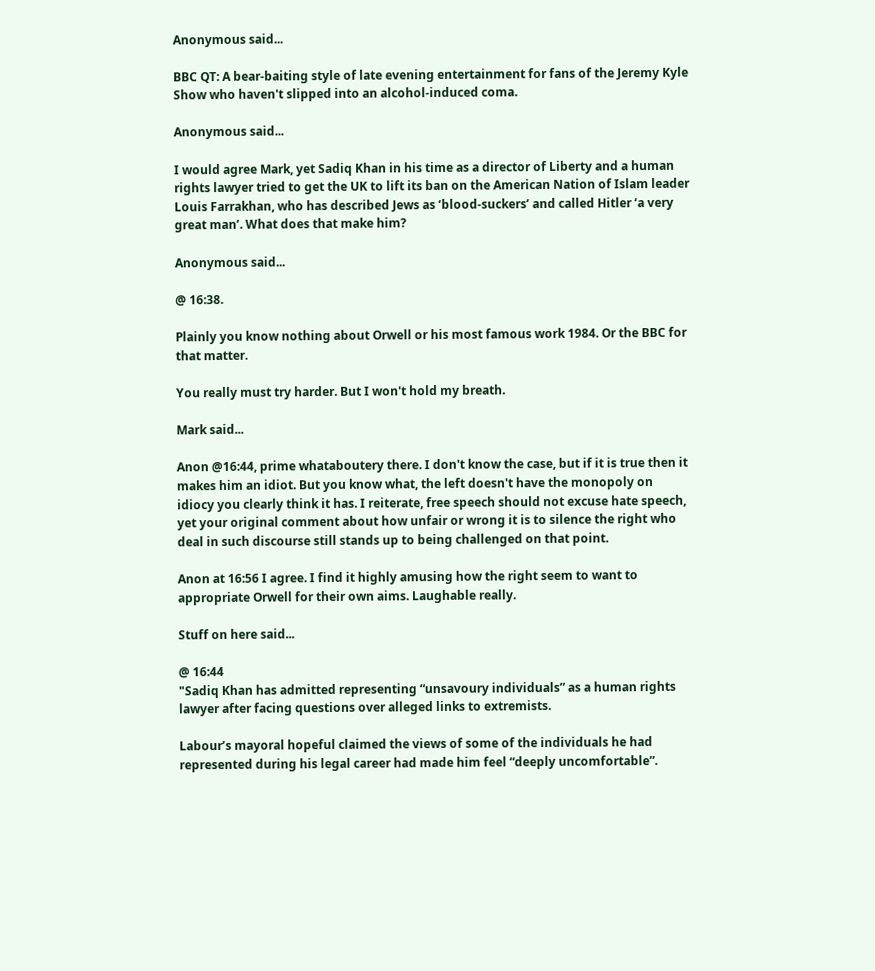Anonymous said...

BBC QT: A bear-baiting style of late evening entertainment for fans of the Jeremy Kyle Show who haven't slipped into an alcohol-induced coma.

Anonymous said...

I would agree Mark, yet Sadiq Khan in his time as a director of Liberty and a human rights lawyer tried to get the UK to lift its ban on the American Nation of Islam leader Louis Farrakhan, who has described Jews as ‘blood-suckers’ and called Hitler ‘a very great man’. What does that make him?

Anonymous said...

@ 16:38.

Plainly you know nothing about Orwell or his most famous work 1984. Or the BBC for that matter.

You really must try harder. But I won't hold my breath.

Mark said...

Anon @16:44, prime whataboutery there. I don't know the case, but if it is true then it makes him an idiot. But you know what, the left doesn't have the monopoly on idiocy you clearly think it has. I reiterate, free speech should not excuse hate speech, yet your original comment about how unfair or wrong it is to silence the right who deal in such discourse still stands up to being challenged on that point.

Anon at 16:56 I agree. I find it highly amusing how the right seem to want to appropriate Orwell for their own aims. Laughable really.

Stuff on here said...

@ 16:44
"Sadiq Khan has admitted representing “unsavoury individuals” as a human rights lawyer after facing questions over alleged links to extremists.

Labour’s mayoral hopeful claimed the views of some of the individuals he had represented during his legal career had made him feel “deeply uncomfortable”.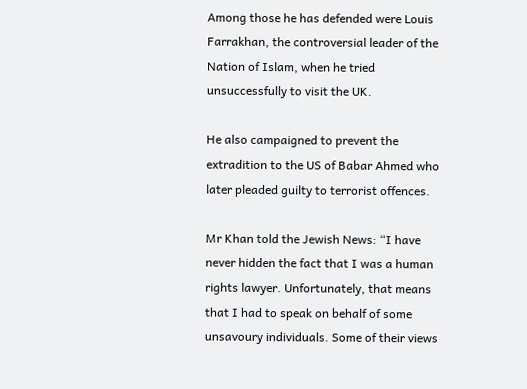Among those he has defended were Louis Farrakhan, the controversial leader of the Nation of Islam, when he tried unsuccessfully to visit the UK.

He also campaigned to prevent the extradition to the US of Babar Ahmed who later pleaded guilty to terrorist offences.

Mr Khan told the Jewish News: “I have never hidden the fact that I was a human rights lawyer. Unfortunately, that means that I had to speak on behalf of some unsavoury individuals. Some of their views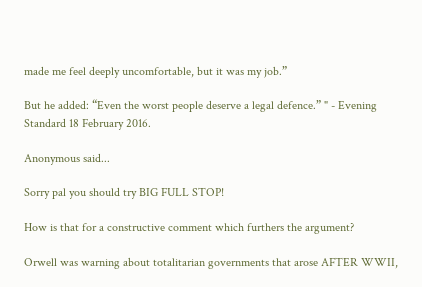made me feel deeply uncomfortable, but it was my job.”

But he added: “Even the worst people deserve a legal defence.” " - Evening Standard 18 February 2016.

Anonymous said...

Sorry pal you should try BIG FULL STOP!

How is that for a constructive comment which furthers the argument?

Orwell was warning about totalitarian governments that arose AFTER WWII,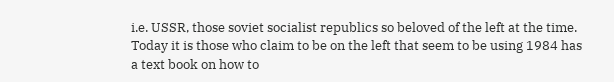i.e. USSR, those soviet socialist republics so beloved of the left at the time. Today it is those who claim to be on the left that seem to be using 1984 has a text book on how to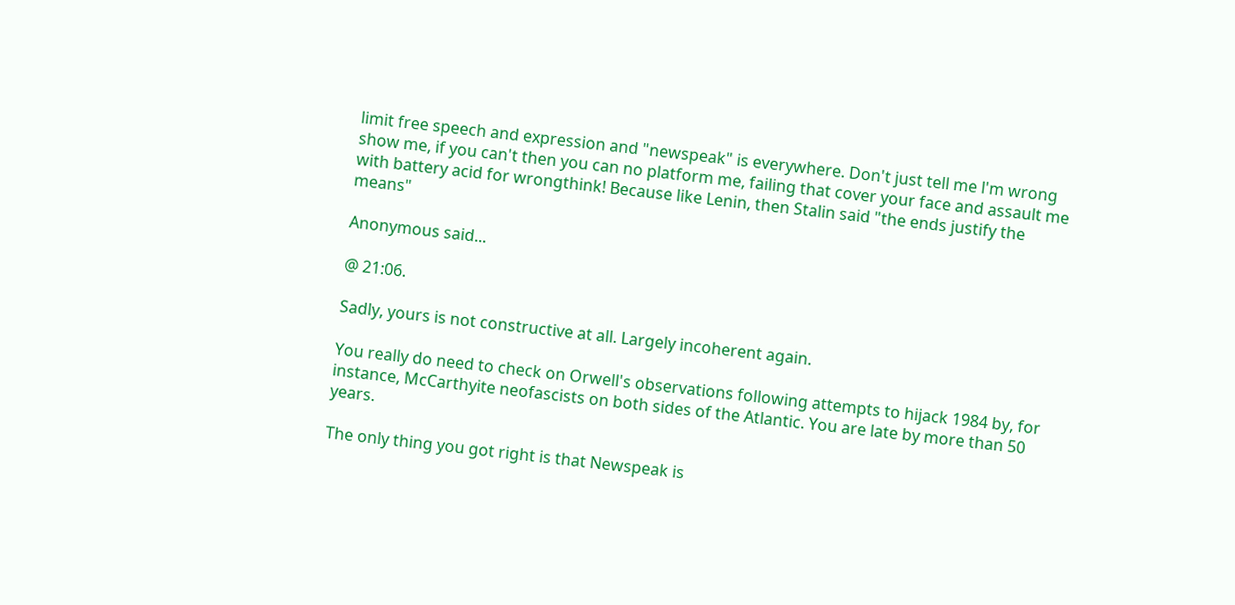limit free speech and expression and "newspeak" is everywhere. Don't just tell me l'm wrong show me, if you can't then you can no platform me, failing that cover your face and assault me with battery acid for wrongthink! Because like Lenin, then Stalin said "the ends justify the means"

Anonymous said...

@ 21:06.

Sadly, yours is not constructive at all. Largely incoherent again.

You really do need to check on Orwell's observations following attempts to hijack 1984 by, for instance, McCarthyite neofascists on both sides of the Atlantic. You are late by more than 50 years.

The only thing you got right is that Newspeak is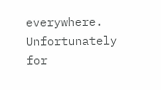everywhere. Unfortunately for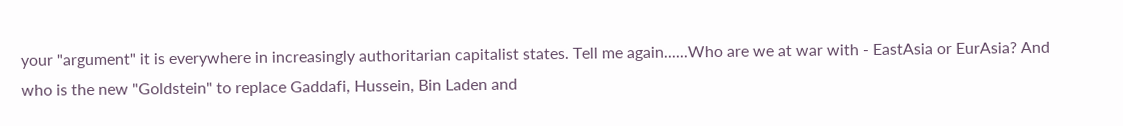your "argument" it is everywhere in increasingly authoritarian capitalist states. Tell me again......Who are we at war with - EastAsia or EurAsia? And who is the new "Goldstein" to replace Gaddafi, Hussein, Bin Laden and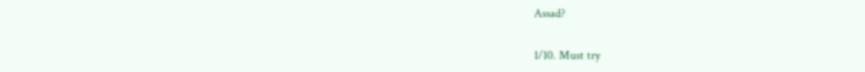Assad?

1/10. Must try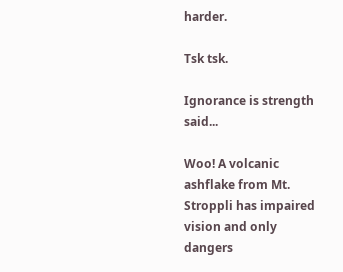harder.

Tsk tsk.

Ignorance is strength said...

Woo! A volcanic ashflake from Mt. Stroppli has impaired vision and only dangers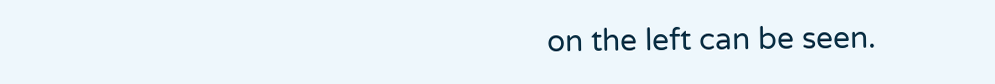on the left can be seen.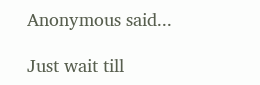Anonymous said...

Just wait till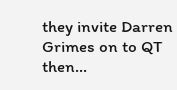they invite Darren Grimes on to QT then...